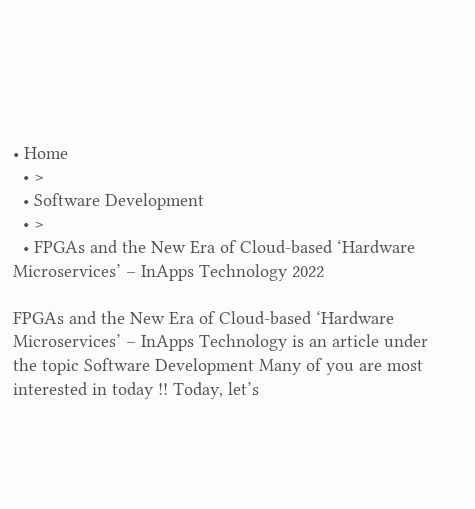• Home
  • >
  • Software Development
  • >
  • FPGAs and the New Era of Cloud-based ‘Hardware Microservices’ – InApps Technology 2022

FPGAs and the New Era of Cloud-based ‘Hardware Microservices’ – InApps Technology is an article under the topic Software Development Many of you are most interested in today !! Today, let’s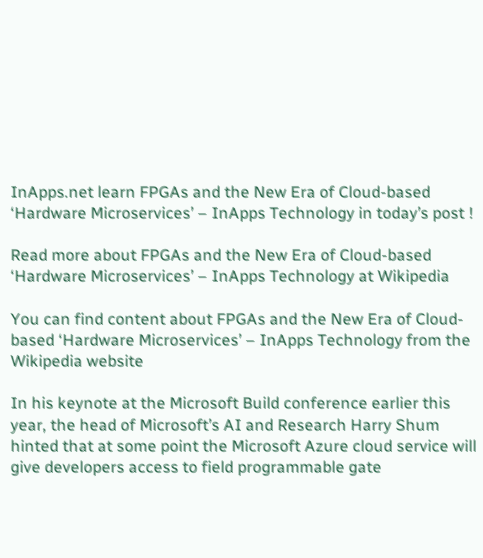InApps.net learn FPGAs and the New Era of Cloud-based ‘Hardware Microservices’ – InApps Technology in today’s post !

Read more about FPGAs and the New Era of Cloud-based ‘Hardware Microservices’ – InApps Technology at Wikipedia

You can find content about FPGAs and the New Era of Cloud-based ‘Hardware Microservices’ – InApps Technology from the Wikipedia website

In his keynote at the Microsoft Build conference earlier this year, the head of Microsoft’s AI and Research Harry Shum hinted that at some point the Microsoft Azure cloud service will give developers access to field programmable gate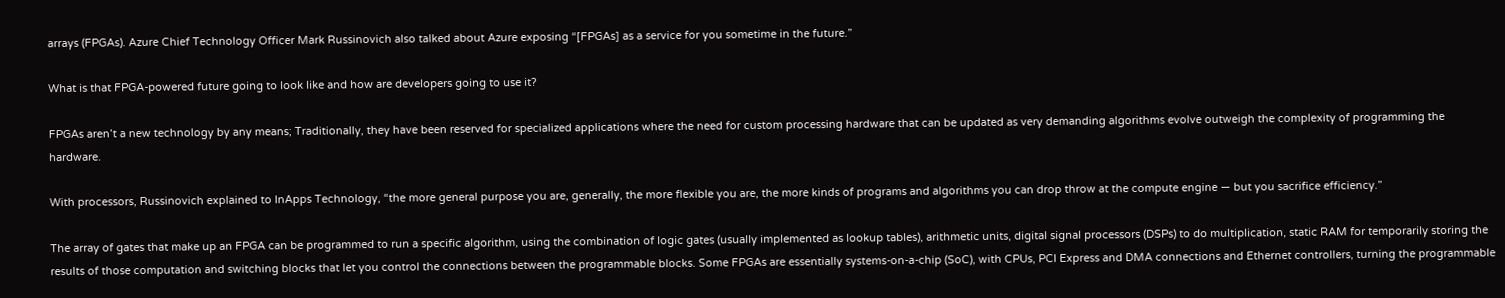arrays (FPGAs). Azure Chief Technology Officer Mark Russinovich also talked about Azure exposing “[FPGAs] as a service for you sometime in the future.”

What is that FPGA-powered future going to look like and how are developers going to use it?

FPGAs aren’t a new technology by any means; Traditionally, they have been reserved for specialized applications where the need for custom processing hardware that can be updated as very demanding algorithms evolve outweigh the complexity of programming the hardware.

With processors, Russinovich explained to InApps Technology, “the more general purpose you are, generally, the more flexible you are, the more kinds of programs and algorithms you can drop throw at the compute engine — but you sacrifice efficiency.”

The array of gates that make up an FPGA can be programmed to run a specific algorithm, using the combination of logic gates (usually implemented as lookup tables), arithmetic units, digital signal processors (DSPs) to do multiplication, static RAM for temporarily storing the results of those computation and switching blocks that let you control the connections between the programmable blocks. Some FPGAs are essentially systems-on-a-chip (SoC), with CPUs, PCI Express and DMA connections and Ethernet controllers, turning the programmable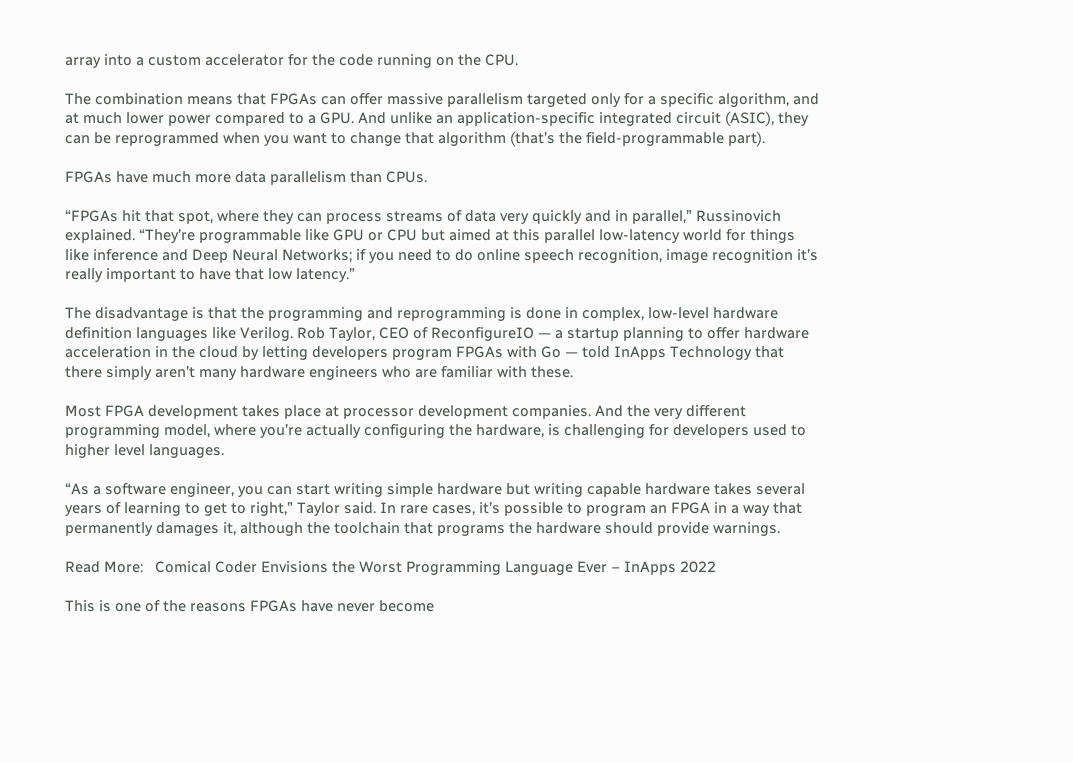array into a custom accelerator for the code running on the CPU.

The combination means that FPGAs can offer massive parallelism targeted only for a specific algorithm, and at much lower power compared to a GPU. And unlike an application-specific integrated circuit (ASIC), they can be reprogrammed when you want to change that algorithm (that’s the field-programmable part).

FPGAs have much more data parallelism than CPUs.

“FPGAs hit that spot, where they can process streams of data very quickly and in parallel,” Russinovich explained. “They’re programmable like GPU or CPU but aimed at this parallel low-latency world for things like inference and Deep Neural Networks; if you need to do online speech recognition, image recognition it’s really important to have that low latency.”

The disadvantage is that the programming and reprogramming is done in complex, low-level hardware definition languages like Verilog. Rob Taylor, CEO of ReconfigureIO — a startup planning to offer hardware acceleration in the cloud by letting developers program FPGAs with Go — told InApps Technology that there simply aren’t many hardware engineers who are familiar with these.

Most FPGA development takes place at processor development companies. And the very different programming model, where you’re actually configuring the hardware, is challenging for developers used to higher level languages.

“As a software engineer, you can start writing simple hardware but writing capable hardware takes several years of learning to get to right,” Taylor said. In rare cases, it’s possible to program an FPGA in a way that permanently damages it, although the toolchain that programs the hardware should provide warnings.

Read More:   Comical Coder Envisions the Worst Programming Language Ever – InApps 2022

This is one of the reasons FPGAs have never become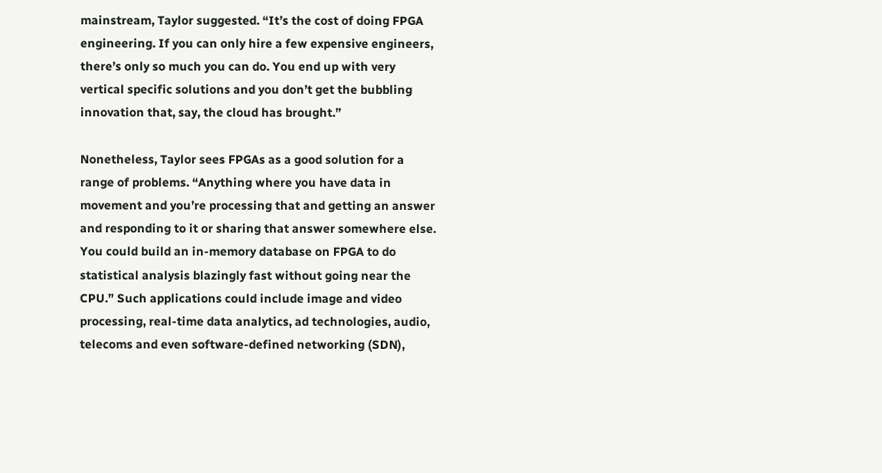mainstream, Taylor suggested. “It’s the cost of doing FPGA engineering. If you can only hire a few expensive engineers, there’s only so much you can do. You end up with very vertical specific solutions and you don’t get the bubbling innovation that, say, the cloud has brought.”

Nonetheless, Taylor sees FPGAs as a good solution for a range of problems. “Anything where you have data in movement and you’re processing that and getting an answer and responding to it or sharing that answer somewhere else. You could build an in-memory database on FPGA to do statistical analysis blazingly fast without going near the CPU.” Such applications could include image and video processing, real-time data analytics, ad technologies, audio, telecoms and even software-defined networking (SDN),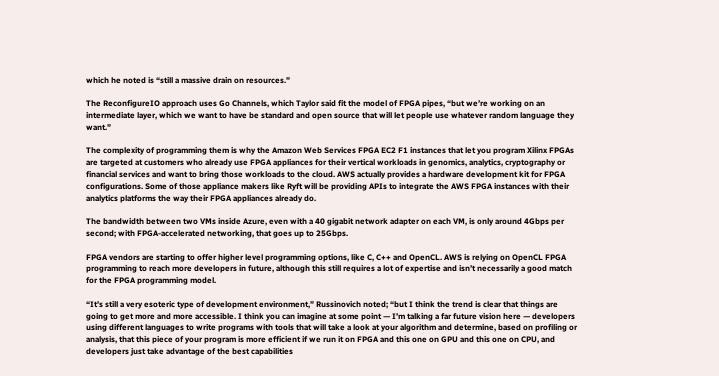which he noted is “still a massive drain on resources.”

The ReconfigureIO approach uses Go Channels, which Taylor said fit the model of FPGA pipes, “but we’re working on an intermediate layer, which we want to have be standard and open source that will let people use whatever random language they want.”

The complexity of programming them is why the Amazon Web Services FPGA EC2 F1 instances that let you program Xilinx FPGAs are targeted at customers who already use FPGA appliances for their vertical workloads in genomics, analytics, cryptography or financial services and want to bring those workloads to the cloud. AWS actually provides a hardware development kit for FPGA configurations. Some of those appliance makers like Ryft will be providing APIs to integrate the AWS FPGA instances with their analytics platforms the way their FPGA appliances already do.

The bandwidth between two VMs inside Azure, even with a 40 gigabit network adapter on each VM, is only around 4Gbps per second; with FPGA-accelerated networking, that goes up to 25Gbps.

FPGA vendors are starting to offer higher level programming options, like C, C++ and OpenCL. AWS is relying on OpenCL FPGA programming to reach more developers in future, although this still requires a lot of expertise and isn’t necessarily a good match for the FPGA programming model.

“It’s still a very esoteric type of development environment,” Russinovich noted; “but I think the trend is clear that things are going to get more and more accessible. I think you can imagine at some point — I’m talking a far future vision here — developers using different languages to write programs with tools that will take a look at your algorithm and determine, based on profiling or analysis, that this piece of your program is more efficient if we run it on FPGA and this one on GPU and this one on CPU, and developers just take advantage of the best capabilities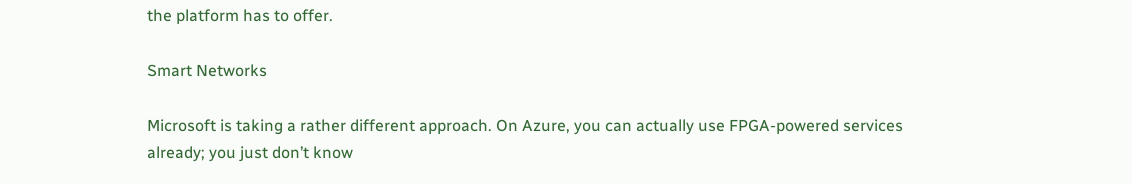the platform has to offer.

Smart Networks

Microsoft is taking a rather different approach. On Azure, you can actually use FPGA-powered services already; you just don’t know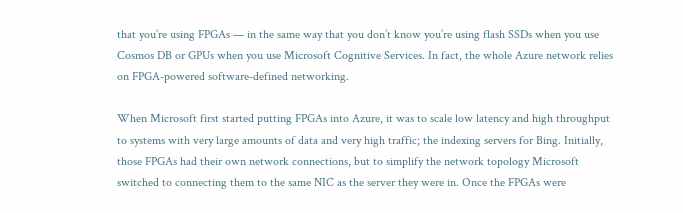that you’re using FPGAs — in the same way that you don’t know you’re using flash SSDs when you use Cosmos DB or GPUs when you use Microsoft Cognitive Services. In fact, the whole Azure network relies on FPGA-powered software-defined networking.

When Microsoft first started putting FPGAs into Azure, it was to scale low latency and high throughput to systems with very large amounts of data and very high traffic; the indexing servers for Bing. Initially, those FPGAs had their own network connections, but to simplify the network topology Microsoft switched to connecting them to the same NIC as the server they were in. Once the FPGAs were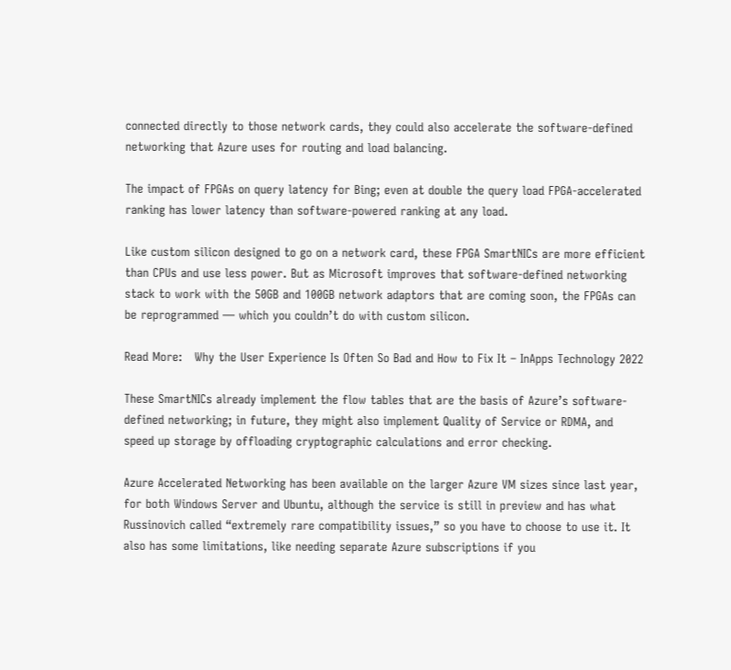connected directly to those network cards, they could also accelerate the software-defined networking that Azure uses for routing and load balancing.

The impact of FPGAs on query latency for Bing; even at double the query load FPGA-accelerated ranking has lower latency than software-powered ranking at any load.

Like custom silicon designed to go on a network card, these FPGA SmartNICs are more efficient than CPUs and use less power. But as Microsoft improves that software-defined networking stack to work with the 50GB and 100GB network adaptors that are coming soon, the FPGAs can be reprogrammed — which you couldn’t do with custom silicon.

Read More:   Why the User Experience Is Often So Bad and How to Fix It – InApps Technology 2022

These SmartNICs already implement the flow tables that are the basis of Azure’s software-defined networking; in future, they might also implement Quality of Service or RDMA, and speed up storage by offloading cryptographic calculations and error checking.

Azure Accelerated Networking has been available on the larger Azure VM sizes since last year, for both Windows Server and Ubuntu, although the service is still in preview and has what Russinovich called “extremely rare compatibility issues,” so you have to choose to use it. It also has some limitations, like needing separate Azure subscriptions if you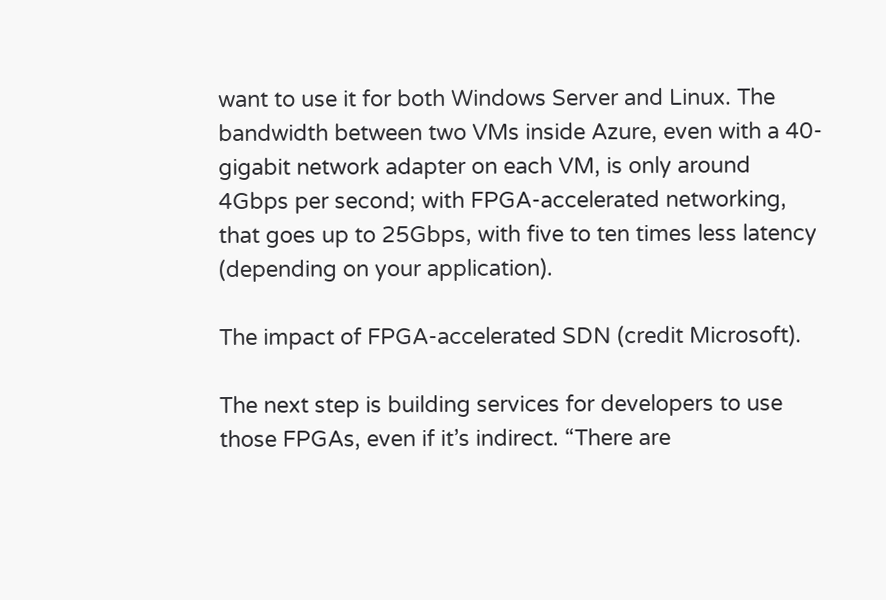want to use it for both Windows Server and Linux. The bandwidth between two VMs inside Azure, even with a 40-gigabit network adapter on each VM, is only around 4Gbps per second; with FPGA-accelerated networking, that goes up to 25Gbps, with five to ten times less latency (depending on your application).

The impact of FPGA-accelerated SDN (credit Microsoft).

The next step is building services for developers to use those FPGAs, even if it’s indirect. “There are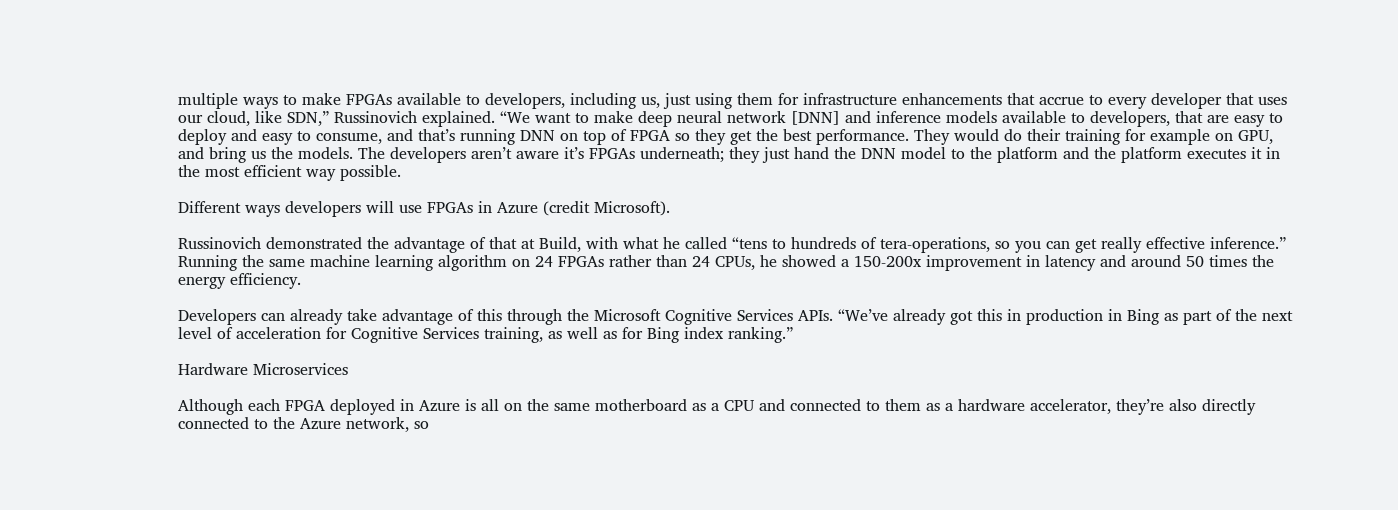multiple ways to make FPGAs available to developers, including us, just using them for infrastructure enhancements that accrue to every developer that uses our cloud, like SDN,” Russinovich explained. “We want to make deep neural network [DNN] and inference models available to developers, that are easy to deploy and easy to consume, and that’s running DNN on top of FPGA so they get the best performance. They would do their training for example on GPU, and bring us the models. The developers aren’t aware it’s FPGAs underneath; they just hand the DNN model to the platform and the platform executes it in the most efficient way possible.

Different ways developers will use FPGAs in Azure (credit Microsoft).

Russinovich demonstrated the advantage of that at Build, with what he called “tens to hundreds of tera-operations, so you can get really effective inference.” Running the same machine learning algorithm on 24 FPGAs rather than 24 CPUs, he showed a 150-200x improvement in latency and around 50 times the energy efficiency.

Developers can already take advantage of this through the Microsoft Cognitive Services APIs. “We’ve already got this in production in Bing as part of the next level of acceleration for Cognitive Services training, as well as for Bing index ranking.”

Hardware Microservices

Although each FPGA deployed in Azure is all on the same motherboard as a CPU and connected to them as a hardware accelerator, they’re also directly connected to the Azure network, so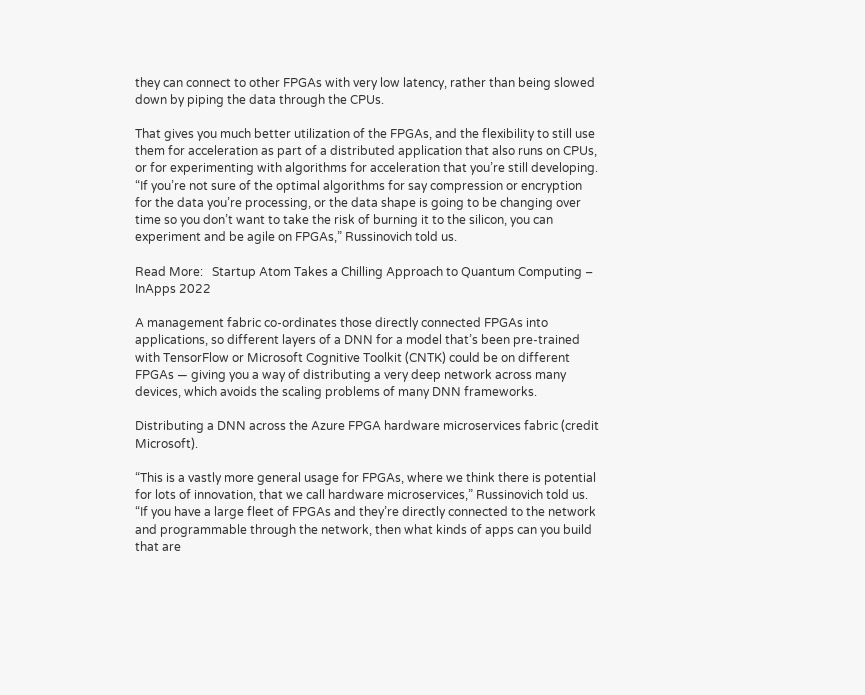they can connect to other FPGAs with very low latency, rather than being slowed down by piping the data through the CPUs.

That gives you much better utilization of the FPGAs, and the flexibility to still use them for acceleration as part of a distributed application that also runs on CPUs, or for experimenting with algorithms for acceleration that you’re still developing. “If you’re not sure of the optimal algorithms for say compression or encryption for the data you’re processing, or the data shape is going to be changing over time so you don’t want to take the risk of burning it to the silicon, you can experiment and be agile on FPGAs,” Russinovich told us.

Read More:   Startup Atom Takes a Chilling Approach to Quantum Computing – InApps 2022

A management fabric co-ordinates those directly connected FPGAs into applications, so different layers of a DNN for a model that’s been pre-trained with TensorFlow or Microsoft Cognitive Toolkit (CNTK) could be on different FPGAs — giving you a way of distributing a very deep network across many devices, which avoids the scaling problems of many DNN frameworks.

Distributing a DNN across the Azure FPGA hardware microservices fabric (credit Microsoft).

“This is a vastly more general usage for FPGAs, where we think there is potential for lots of innovation, that we call hardware microservices,” Russinovich told us. “If you have a large fleet of FPGAs and they’re directly connected to the network and programmable through the network, then what kinds of apps can you build that are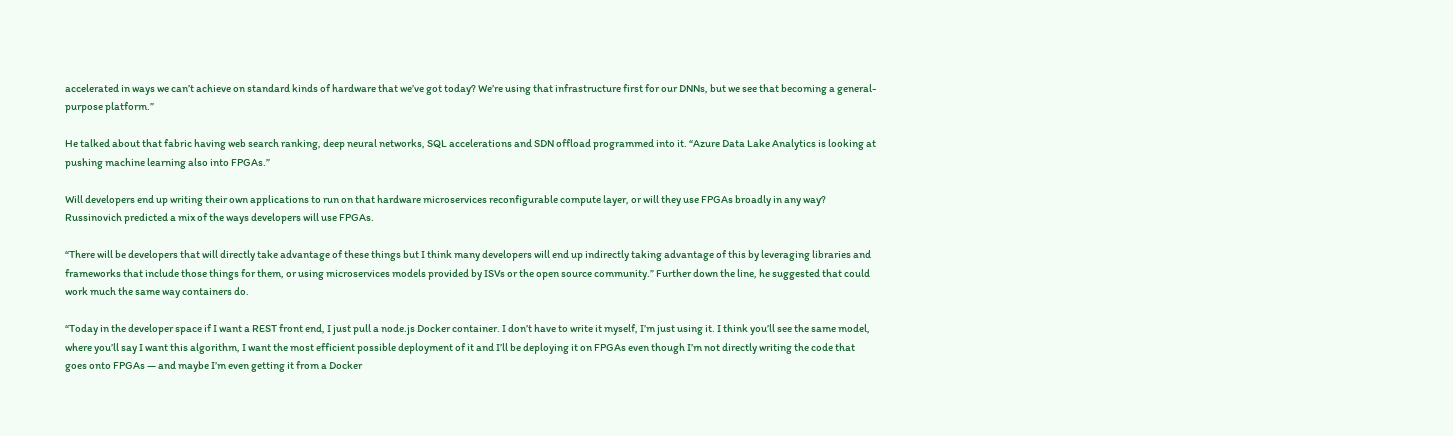accelerated in ways we can’t achieve on standard kinds of hardware that we’ve got today? We’re using that infrastructure first for our DNNs, but we see that becoming a general-purpose platform.”

He talked about that fabric having web search ranking, deep neural networks, SQL accelerations and SDN offload programmed into it. “Azure Data Lake Analytics is looking at pushing machine learning also into FPGAs.”

Will developers end up writing their own applications to run on that hardware microservices reconfigurable compute layer, or will they use FPGAs broadly in any way? Russinovich predicted a mix of the ways developers will use FPGAs.

“There will be developers that will directly take advantage of these things but I think many developers will end up indirectly taking advantage of this by leveraging libraries and frameworks that include those things for them, or using microservices models provided by ISVs or the open source community.” Further down the line, he suggested that could work much the same way containers do.

“Today in the developer space if I want a REST front end, I just pull a node.js Docker container. I don’t have to write it myself, I’m just using it. I think you’ll see the same model, where you’ll say I want this algorithm, I want the most efficient possible deployment of it and I’ll be deploying it on FPGAs even though I’m not directly writing the code that goes onto FPGAs — and maybe I’m even getting it from a Docker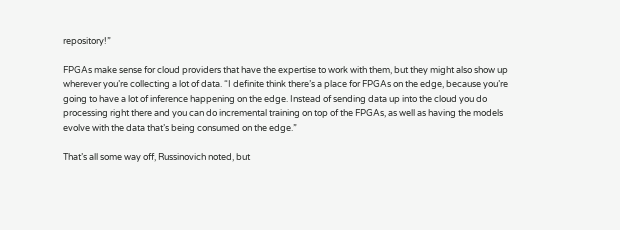repository!”

FPGAs make sense for cloud providers that have the expertise to work with them, but they might also show up wherever you’re collecting a lot of data. “I definite think there’s a place for FPGAs on the edge, because you’re going to have a lot of inference happening on the edge. Instead of sending data up into the cloud you do processing right there and you can do incremental training on top of the FPGAs, as well as having the models evolve with the data that’s being consumed on the edge.”

That’s all some way off, Russinovich noted, but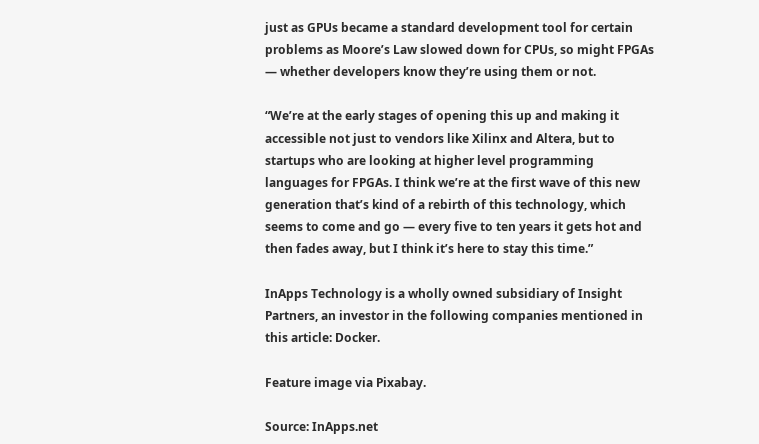just as GPUs became a standard development tool for certain problems as Moore’s Law slowed down for CPUs, so might FPGAs — whether developers know they’re using them or not.

“We’re at the early stages of opening this up and making it accessible not just to vendors like Xilinx and Altera, but to startups who are looking at higher level programming languages for FPGAs. I think we’re at the first wave of this new generation that’s kind of a rebirth of this technology, which seems to come and go — every five to ten years it gets hot and then fades away, but I think it’s here to stay this time.”

InApps Technology is a wholly owned subsidiary of Insight Partners, an investor in the following companies mentioned in this article: Docker.

Feature image via Pixabay.

Source: InApps.net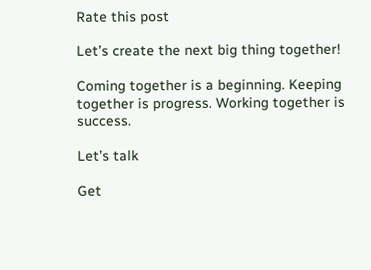Rate this post

Let’s create the next big thing together!

Coming together is a beginning. Keeping together is progress. Working together is success.

Let’s talk

Get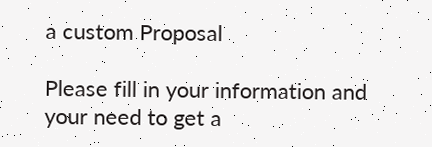a custom Proposal

Please fill in your information and your need to get a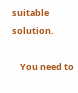suitable solution.

    You need to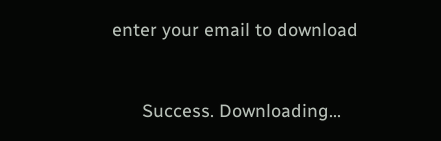enter your email to download


      Success. Downloading...